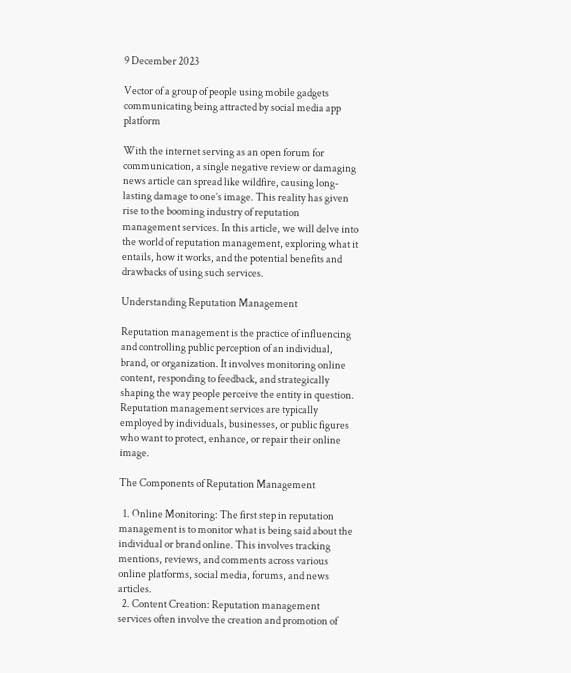9 December 2023

Vector of a group of people using mobile gadgets communicating being attracted by social media app platform

With the internet serving as an open forum for communication, a single negative review or damaging news article can spread like wildfire, causing long-lasting damage to one’s image. This reality has given rise to the booming industry of reputation management services. In this article, we will delve into the world of reputation management, exploring what it entails, how it works, and the potential benefits and drawbacks of using such services.

Understanding Reputation Management

Reputation management is the practice of influencing and controlling public perception of an individual, brand, or organization. It involves monitoring online content, responding to feedback, and strategically shaping the way people perceive the entity in question. Reputation management services are typically employed by individuals, businesses, or public figures who want to protect, enhance, or repair their online image.

The Components of Reputation Management

  1. Online Monitoring: The first step in reputation management is to monitor what is being said about the individual or brand online. This involves tracking mentions, reviews, and comments across various online platforms, social media, forums, and news articles.
  2. Content Creation: Reputation management services often involve the creation and promotion of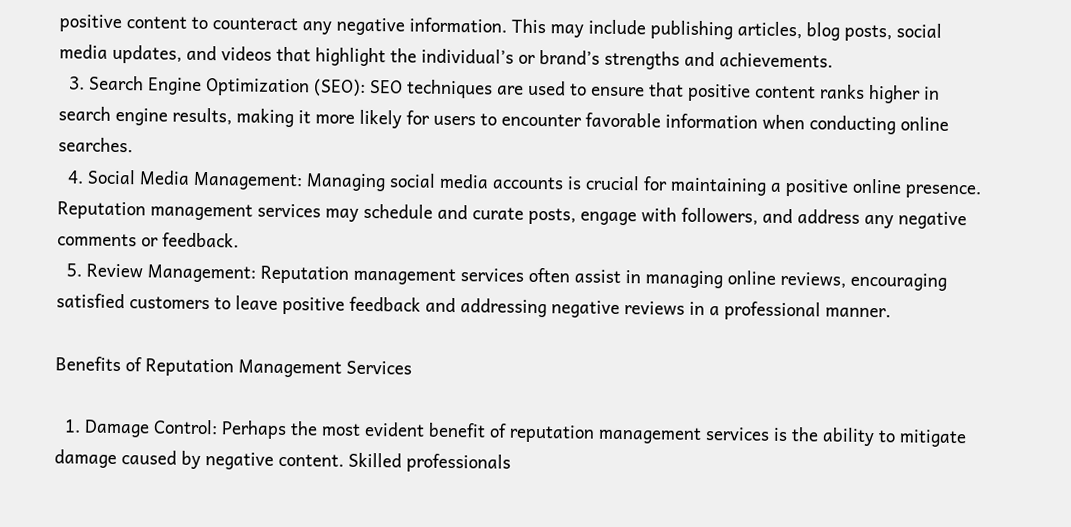positive content to counteract any negative information. This may include publishing articles, blog posts, social media updates, and videos that highlight the individual’s or brand’s strengths and achievements.
  3. Search Engine Optimization (SEO): SEO techniques are used to ensure that positive content ranks higher in search engine results, making it more likely for users to encounter favorable information when conducting online searches.
  4. Social Media Management: Managing social media accounts is crucial for maintaining a positive online presence. Reputation management services may schedule and curate posts, engage with followers, and address any negative comments or feedback.
  5. Review Management: Reputation management services often assist in managing online reviews, encouraging satisfied customers to leave positive feedback and addressing negative reviews in a professional manner.

Benefits of Reputation Management Services

  1. Damage Control: Perhaps the most evident benefit of reputation management services is the ability to mitigate damage caused by negative content. Skilled professionals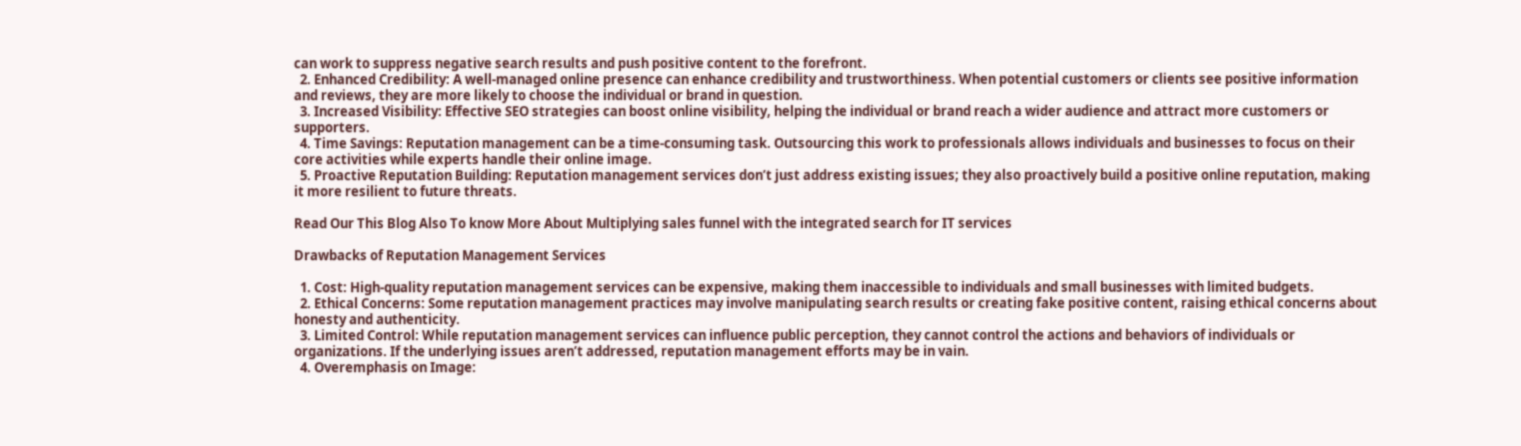can work to suppress negative search results and push positive content to the forefront.
  2. Enhanced Credibility: A well-managed online presence can enhance credibility and trustworthiness. When potential customers or clients see positive information and reviews, they are more likely to choose the individual or brand in question.
  3. Increased Visibility: Effective SEO strategies can boost online visibility, helping the individual or brand reach a wider audience and attract more customers or supporters.
  4. Time Savings: Reputation management can be a time-consuming task. Outsourcing this work to professionals allows individuals and businesses to focus on their core activities while experts handle their online image.
  5. Proactive Reputation Building: Reputation management services don’t just address existing issues; they also proactively build a positive online reputation, making it more resilient to future threats.

Read Our This Blog Also To know More About Multiplying sales funnel with the integrated search for IT services

Drawbacks of Reputation Management Services

  1. Cost: High-quality reputation management services can be expensive, making them inaccessible to individuals and small businesses with limited budgets.
  2. Ethical Concerns: Some reputation management practices may involve manipulating search results or creating fake positive content, raising ethical concerns about honesty and authenticity.
  3. Limited Control: While reputation management services can influence public perception, they cannot control the actions and behaviors of individuals or organizations. If the underlying issues aren’t addressed, reputation management efforts may be in vain.
  4. Overemphasis on Image: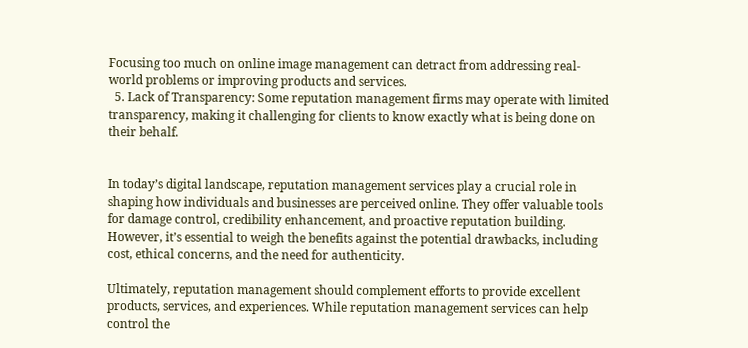Focusing too much on online image management can detract from addressing real-world problems or improving products and services.
  5. Lack of Transparency: Some reputation management firms may operate with limited transparency, making it challenging for clients to know exactly what is being done on their behalf.


In today’s digital landscape, reputation management services play a crucial role in shaping how individuals and businesses are perceived online. They offer valuable tools for damage control, credibility enhancement, and proactive reputation building. However, it’s essential to weigh the benefits against the potential drawbacks, including cost, ethical concerns, and the need for authenticity.

Ultimately, reputation management should complement efforts to provide excellent products, services, and experiences. While reputation management services can help control the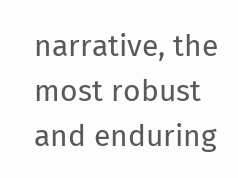narrative, the most robust and enduring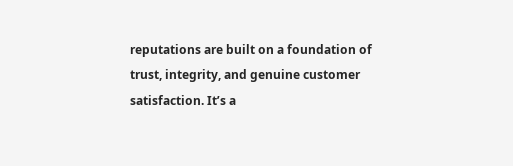reputations are built on a foundation of trust, integrity, and genuine customer satisfaction. It’s a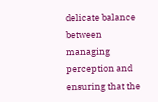delicate balance between managing perception and ensuring that the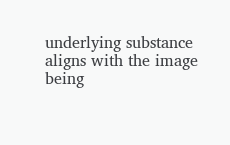underlying substance aligns with the image being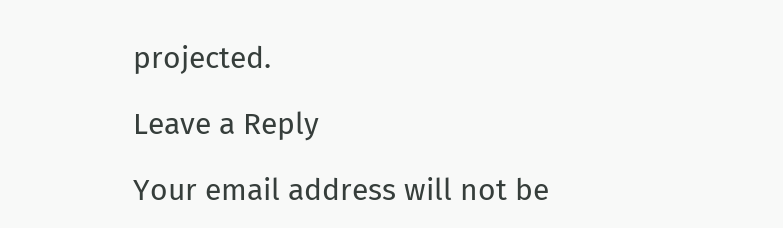projected.

Leave a Reply

Your email address will not be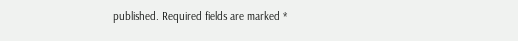published. Required fields are marked *